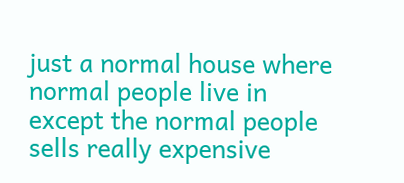just a normal house where normal people live in
except the normal people sells really expensive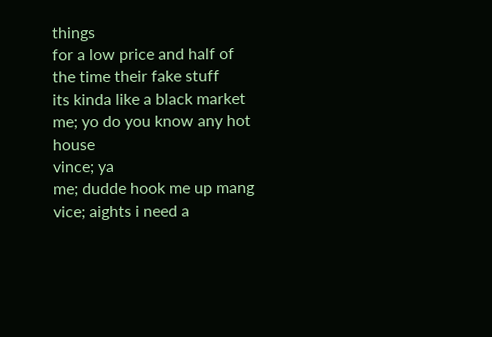things
for a low price and half of the time their fake stuff
its kinda like a black market
me; yo do you know any hot house
vince; ya
me; dudde hook me up mang
vice; aights i need a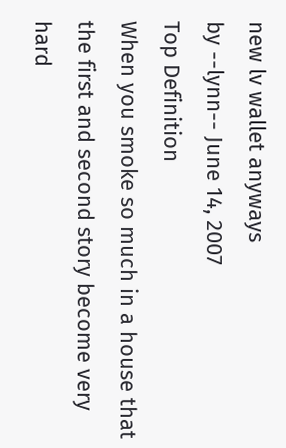new lv wallet anyways
by --lynn-- June 14, 2007
Top Definition
When you smoke so much in a house that the first and second story become very hard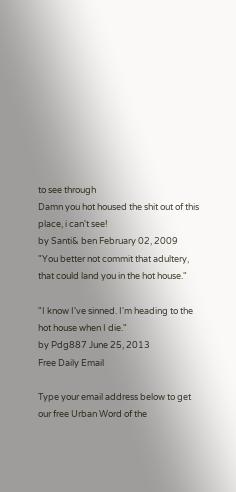to see through
Damn you hot housed the shit out of this place, i can't see!
by Santi& ben February 02, 2009
"You better not commit that adultery, that could land you in the hot house."

"I know I've sinned. I'm heading to the hot house when I die."
by Pdg887 June 25, 2013
Free Daily Email

Type your email address below to get our free Urban Word of the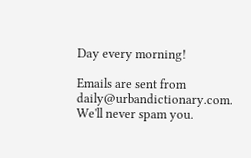Day every morning!

Emails are sent from daily@urbandictionary.com. We'll never spam you.